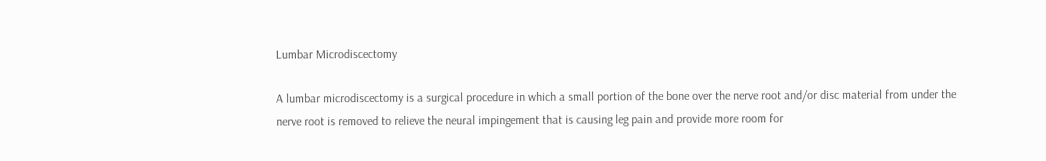Lumbar Microdiscectomy

A lumbar microdiscectomy is a surgical procedure in which a small portion of the bone over the nerve root and/or disc material from under the nerve root is removed to relieve the neural impingement that is causing leg pain and provide more room for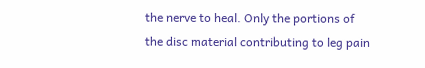the nerve to heal. Only the portions of the disc material contributing to leg pain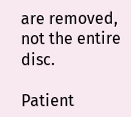are removed, not the entire disc.

Patient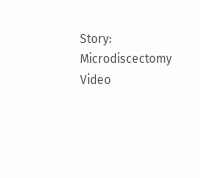Story: Microdiscectomy Video